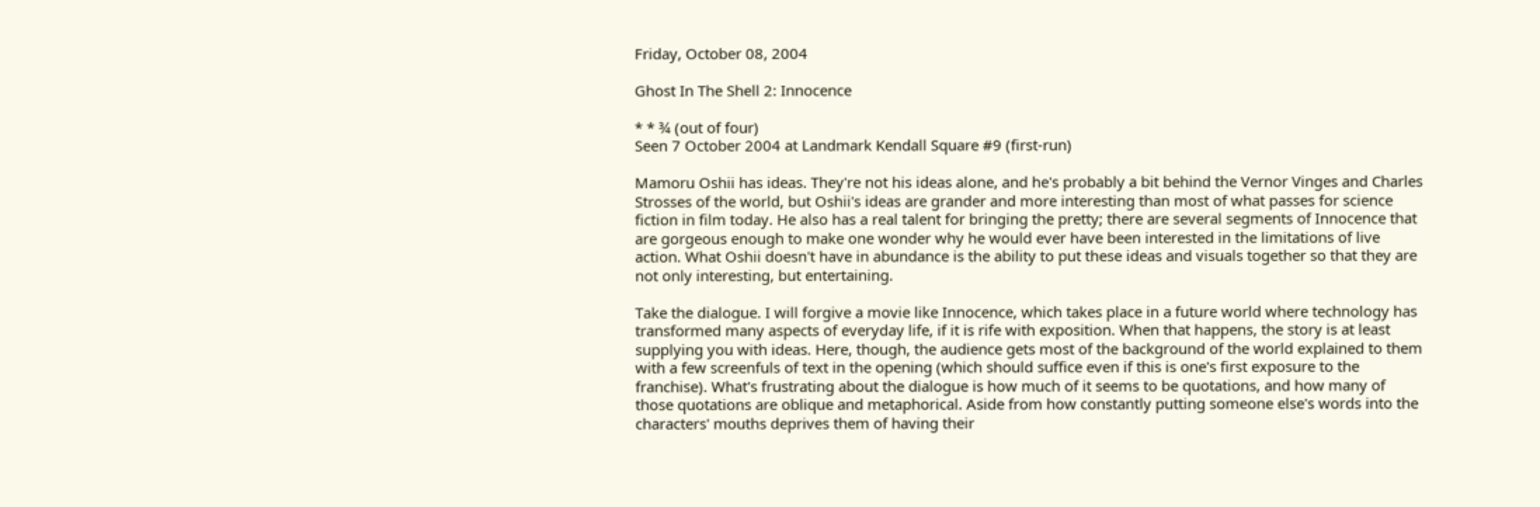Friday, October 08, 2004

Ghost In The Shell 2: Innocence

* * ¾ (out of four)
Seen 7 October 2004 at Landmark Kendall Square #9 (first-run)

Mamoru Oshii has ideas. They're not his ideas alone, and he's probably a bit behind the Vernor Vinges and Charles Strosses of the world, but Oshii's ideas are grander and more interesting than most of what passes for science fiction in film today. He also has a real talent for bringing the pretty; there are several segments of Innocence that are gorgeous enough to make one wonder why he would ever have been interested in the limitations of live action. What Oshii doesn't have in abundance is the ability to put these ideas and visuals together so that they are not only interesting, but entertaining.

Take the dialogue. I will forgive a movie like Innocence, which takes place in a future world where technology has transformed many aspects of everyday life, if it is rife with exposition. When that happens, the story is at least supplying you with ideas. Here, though, the audience gets most of the background of the world explained to them with a few screenfuls of text in the opening (which should suffice even if this is one's first exposure to the franchise). What's frustrating about the dialogue is how much of it seems to be quotations, and how many of those quotations are oblique and metaphorical. Aside from how constantly putting someone else's words into the characters' mouths deprives them of having their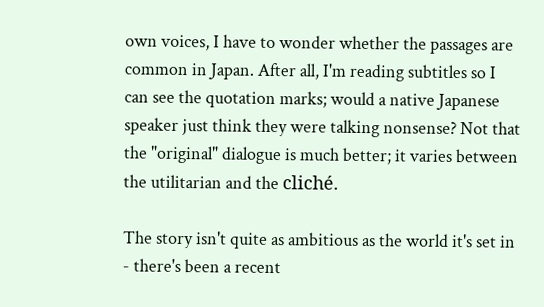own voices, I have to wonder whether the passages are common in Japan. After all, I'm reading subtitles so I can see the quotation marks; would a native Japanese speaker just think they were talking nonsense? Not that the "original" dialogue is much better; it varies between the utilitarian and the cliché.

The story isn't quite as ambitious as the world it's set in - there's been a recent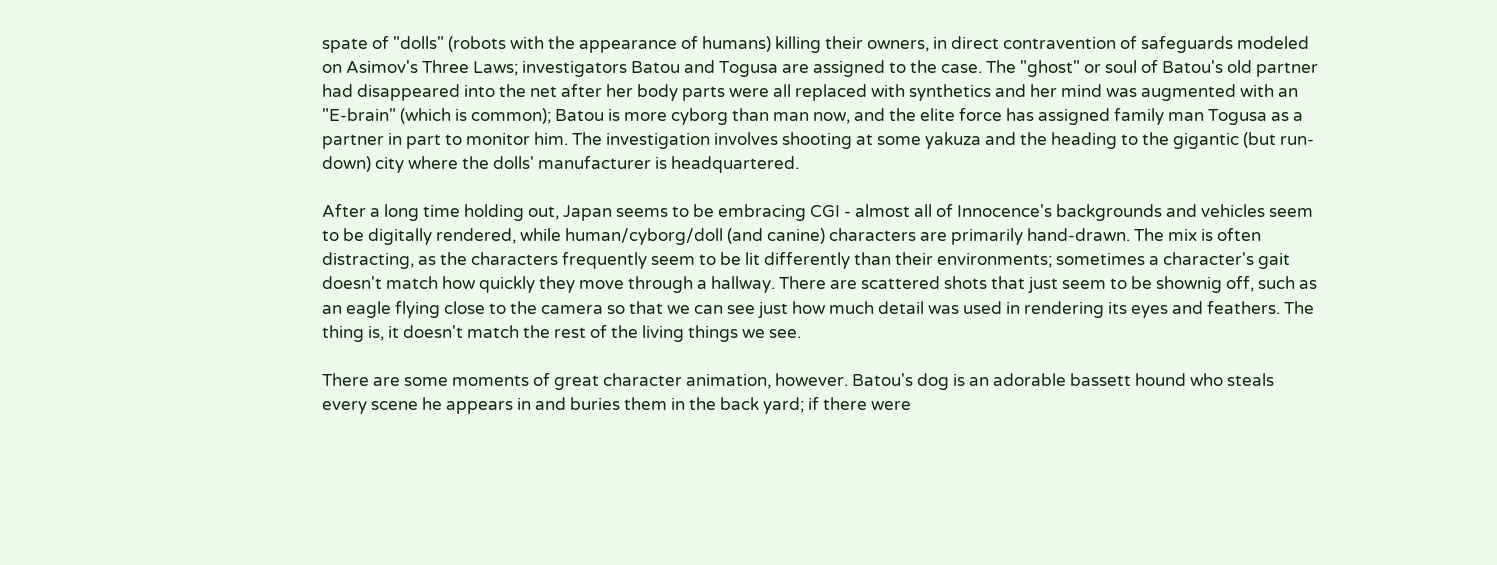spate of "dolls" (robots with the appearance of humans) killing their owners, in direct contravention of safeguards modeled on Asimov's Three Laws; investigators Batou and Togusa are assigned to the case. The "ghost" or soul of Batou's old partner had disappeared into the net after her body parts were all replaced with synthetics and her mind was augmented with an "E-brain" (which is common); Batou is more cyborg than man now, and the elite force has assigned family man Togusa as a partner in part to monitor him. The investigation involves shooting at some yakuza and the heading to the gigantic (but run-down) city where the dolls' manufacturer is headquartered.

After a long time holding out, Japan seems to be embracing CGI - almost all of Innocence's backgrounds and vehicles seem to be digitally rendered, while human/cyborg/doll (and canine) characters are primarily hand-drawn. The mix is often distracting, as the characters frequently seem to be lit differently than their environments; sometimes a character's gait doesn't match how quickly they move through a hallway. There are scattered shots that just seem to be shownig off, such as an eagle flying close to the camera so that we can see just how much detail was used in rendering its eyes and feathers. The thing is, it doesn't match the rest of the living things we see.

There are some moments of great character animation, however. Batou's dog is an adorable bassett hound who steals every scene he appears in and buries them in the back yard; if there were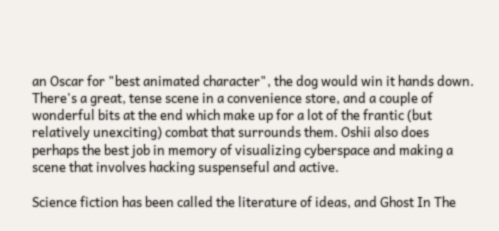an Oscar for "best animated character", the dog would win it hands down. There's a great, tense scene in a convenience store, and a couple of wonderful bits at the end which make up for a lot of the frantic (but relatively unexciting) combat that surrounds them. Oshii also does perhaps the best job in memory of visualizing cyberspace and making a scene that involves hacking suspenseful and active.

Science fiction has been called the literature of ideas, and Ghost In The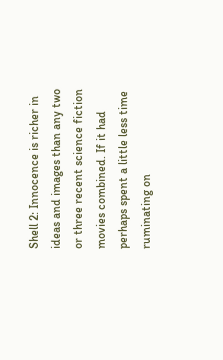Shell 2: Innocence is richer in ideas and images than any two or three recent science fiction movies combined. If it had perhaps spent a little less time ruminating on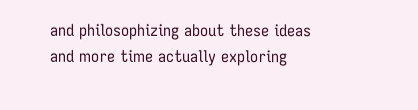and philosophizing about these ideas and more time actually exploring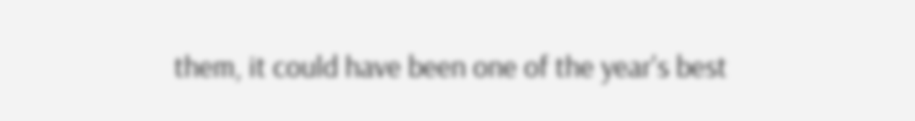them, it could have been one of the year's best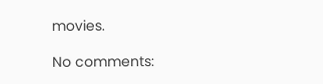movies.

No comments: